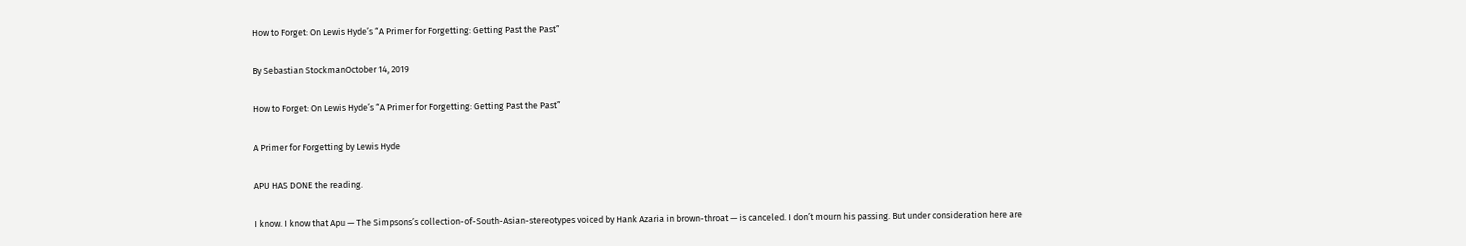How to Forget: On Lewis Hyde’s “A Primer for Forgetting: Getting Past the Past”

By Sebastian StockmanOctober 14, 2019

How to Forget: On Lewis Hyde’s “A Primer for Forgetting: Getting Past the Past”

A Primer for Forgetting by Lewis Hyde

APU HAS DONE the reading.

I know. I know that Apu — The Simpsons’s collection-of-South-Asian-stereotypes voiced by Hank Azaria in brown-throat — is canceled. I don’t mourn his passing. But under consideration here are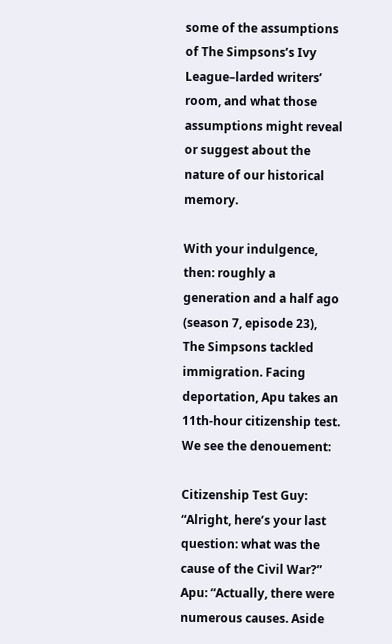some of the assumptions of The Simpsons’s Ivy League–larded writers’ room, and what those assumptions might reveal or suggest about the nature of our historical memory.

With your indulgence, then: roughly a generation and a half ago (season 7, episode 23), The Simpsons tackled immigration. Facing deportation, Apu takes an 11th-hour citizenship test. We see the denouement:

Citizenship Test Guy: “Alright, here’s your last question: what was the cause of the Civil War?”
Apu: “Actually, there were numerous causes. Aside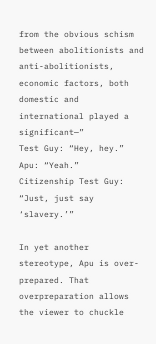from the obvious schism between abolitionists and anti-abolitionists, economic factors, both domestic and international played a significant—”
Test Guy: “Hey, hey.”
Apu: “Yeah.”
Citizenship Test Guy: “Just, just say ‘slavery.’”

In yet another stereotype, Apu is over-prepared. That overpreparation allows the viewer to chuckle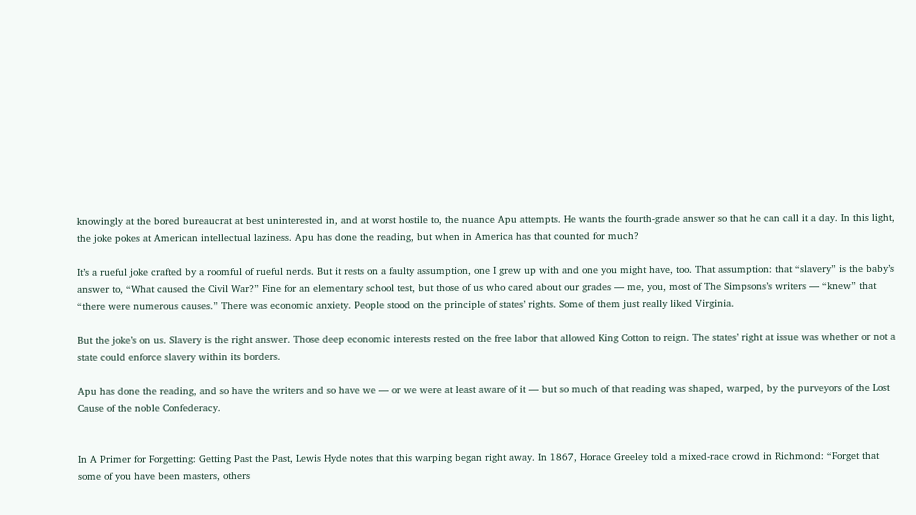knowingly at the bored bureaucrat at best uninterested in, and at worst hostile to, the nuance Apu attempts. He wants the fourth-grade answer so that he can call it a day. In this light, the joke pokes at American intellectual laziness. Apu has done the reading, but when in America has that counted for much?

It’s a rueful joke crafted by a roomful of rueful nerds. But it rests on a faulty assumption, one I grew up with and one you might have, too. That assumption: that “slavery” is the baby’s answer to, “What caused the Civil War?” Fine for an elementary school test, but those of us who cared about our grades — me, you, most of The Simpsons’s writers — “knew” that “there were numerous causes.” There was economic anxiety. People stood on the principle of states’ rights. Some of them just really liked Virginia.

But the joke’s on us. Slavery is the right answer. Those deep economic interests rested on the free labor that allowed King Cotton to reign. The states’ right at issue was whether or not a state could enforce slavery within its borders.

Apu has done the reading, and so have the writers and so have we — or we were at least aware of it — but so much of that reading was shaped, warped, by the purveyors of the Lost Cause of the noble Confederacy.


In A Primer for Forgetting: Getting Past the Past, Lewis Hyde notes that this warping began right away. In 1867, Horace Greeley told a mixed-race crowd in Richmond: “Forget that some of you have been masters, others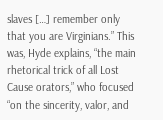slaves […] remember only that you are Virginians.” This was, Hyde explains, “the main rhetorical trick of all Lost Cause orators,” who focused “on the sincerity, valor, and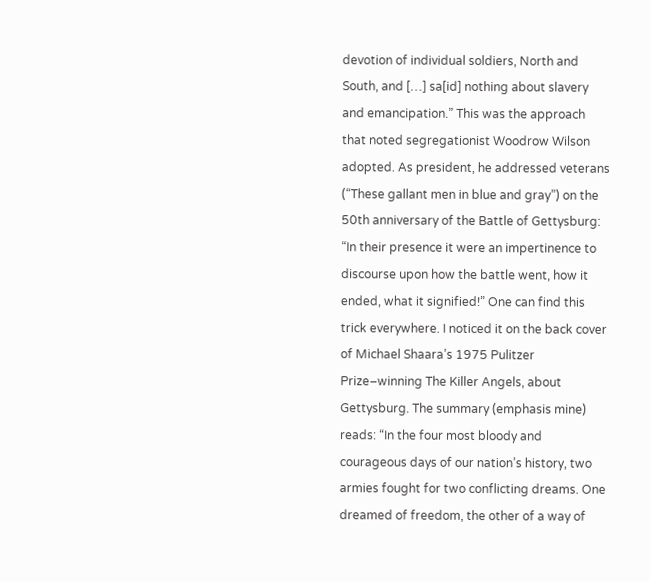devotion of individual soldiers, North and South, and […] sa[id] nothing about slavery and emancipation.” This was the approach that noted segregationist Woodrow Wilson adopted. As president, he addressed veterans (“These gallant men in blue and gray”) on the 50th anniversary of the Battle of Gettysburg: “In their presence it were an impertinence to discourse upon how the battle went, how it ended, what it signified!” One can find this trick everywhere. I noticed it on the back cover of Michael Shaara’s 1975 Pulitzer Prize–winning The Killer Angels, about Gettysburg. The summary (emphasis mine) reads: “In the four most bloody and courageous days of our nation’s history, two armies fought for two conflicting dreams. One dreamed of freedom, the other of a way of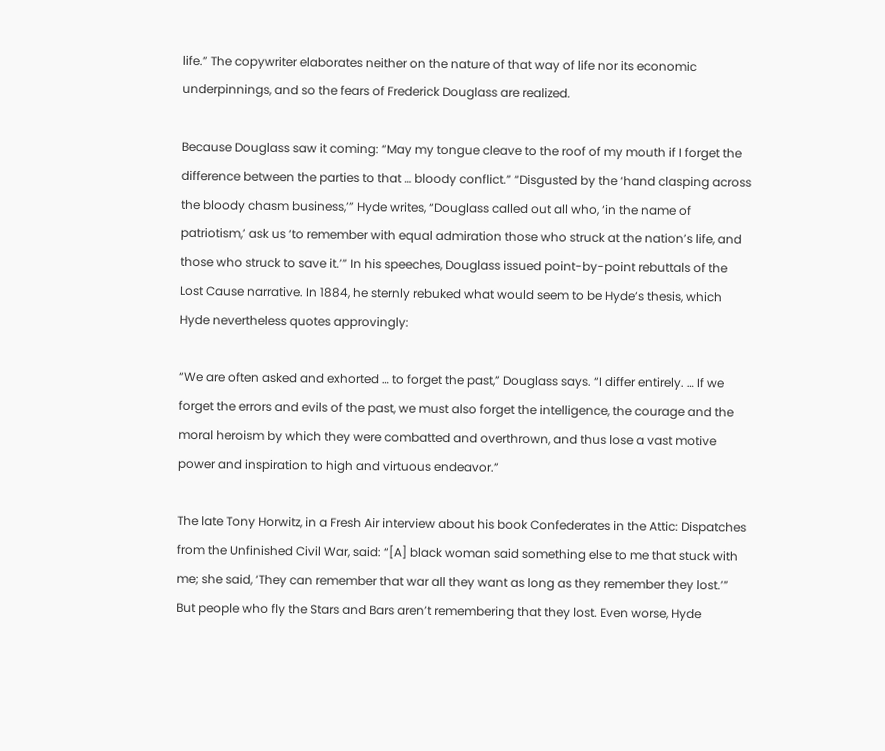life.” The copywriter elaborates neither on the nature of that way of life nor its economic underpinnings, and so the fears of Frederick Douglass are realized.

Because Douglass saw it coming: “May my tongue cleave to the roof of my mouth if I forget the difference between the parties to that … bloody conflict.” “Disgusted by the ‘hand clasping across the bloody chasm business,’” Hyde writes, “Douglass called out all who, ‘in the name of patriotism,’ ask us ‘to remember with equal admiration those who struck at the nation’s life, and those who struck to save it.’” In his speeches, Douglass issued point-by-point rebuttals of the Lost Cause narrative. In 1884, he sternly rebuked what would seem to be Hyde’s thesis, which Hyde nevertheless quotes approvingly:

“We are often asked and exhorted … to forget the past,” Douglass says. “I differ entirely. … If we forget the errors and evils of the past, we must also forget the intelligence, the courage and the moral heroism by which they were combatted and overthrown, and thus lose a vast motive power and inspiration to high and virtuous endeavor.”

The late Tony Horwitz, in a Fresh Air interview about his book Confederates in the Attic: Dispatches from the Unfinished Civil War, said: “[A] black woman said something else to me that stuck with me; she said, ‘They can remember that war all they want as long as they remember they lost.’” But people who fly the Stars and Bars aren’t remembering that they lost. Even worse, Hyde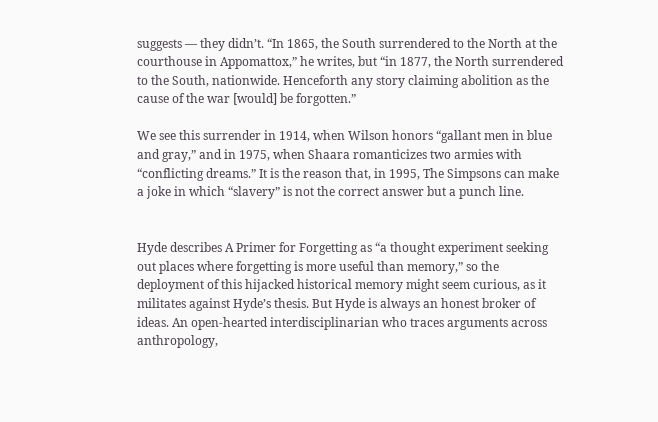suggests — they didn’t. “In 1865, the South surrendered to the North at the courthouse in Appomattox,” he writes, but “in 1877, the North surrendered to the South, nationwide. Henceforth any story claiming abolition as the cause of the war [would] be forgotten.”

We see this surrender in 1914, when Wilson honors “gallant men in blue and gray,” and in 1975, when Shaara romanticizes two armies with “conflicting dreams.” It is the reason that, in 1995, The Simpsons can make a joke in which “slavery” is not the correct answer but a punch line.


Hyde describes A Primer for Forgetting as “a thought experiment seeking out places where forgetting is more useful than memory,” so the deployment of this hijacked historical memory might seem curious, as it militates against Hyde’s thesis. But Hyde is always an honest broker of ideas. An open-hearted interdisciplinarian who traces arguments across anthropology,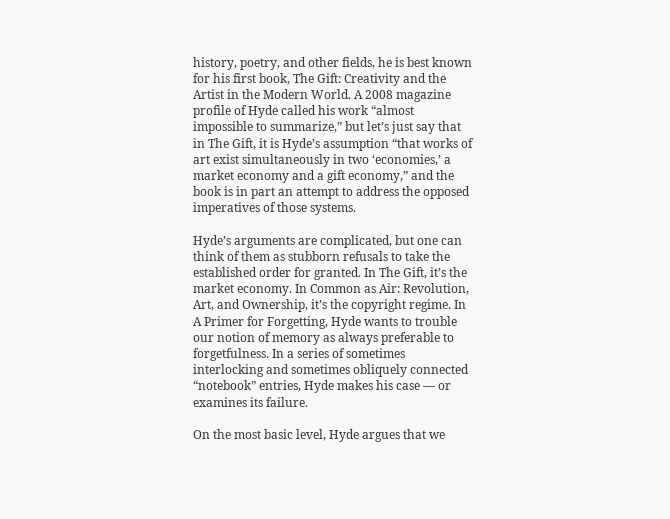history, poetry, and other fields, he is best known for his first book, The Gift: Creativity and the Artist in the Modern World. A 2008 magazine profile of Hyde called his work “almost impossible to summarize,” but let’s just say that in The Gift, it is Hyde’s assumption “that works of art exist simultaneously in two ‘economies,’ a market economy and a gift economy,” and the book is in part an attempt to address the opposed imperatives of those systems.

Hyde’s arguments are complicated, but one can think of them as stubborn refusals to take the established order for granted. In The Gift, it’s the market economy. In Common as Air: Revolution, Art, and Ownership, it’s the copyright regime. In A Primer for Forgetting, Hyde wants to trouble our notion of memory as always preferable to forgetfulness. In a series of sometimes interlocking and sometimes obliquely connected “notebook” entries, Hyde makes his case — or examines its failure.

On the most basic level, Hyde argues that we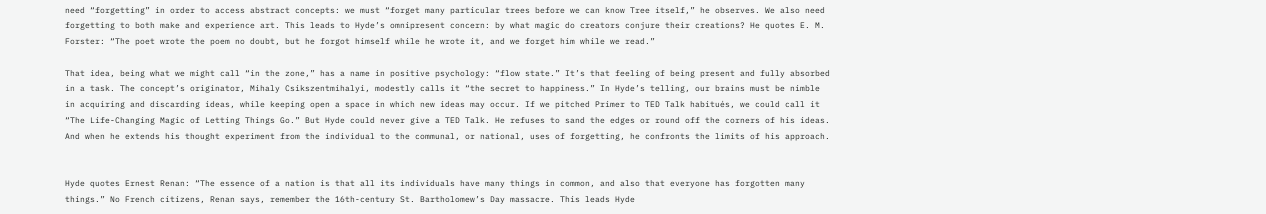need “forgetting” in order to access abstract concepts: we must “forget many particular trees before we can know Tree itself,” he observes. We also need forgetting to both make and experience art. This leads to Hyde’s omnipresent concern: by what magic do creators conjure their creations? He quotes E. M. Forster: “The poet wrote the poem no doubt, but he forgot himself while he wrote it, and we forget him while we read.”

That idea, being what we might call “in the zone,” has a name in positive psychology: “flow state.” It’s that feeling of being present and fully absorbed in a task. The concept’s originator, Mihaly Csikszentmihalyi, modestly calls it “the secret to happiness.” In Hyde’s telling, our brains must be nimble in acquiring and discarding ideas, while keeping open a space in which new ideas may occur. If we pitched Primer to TED Talk habitués, we could call it “The Life-Changing Magic of Letting Things Go.” But Hyde could never give a TED Talk. He refuses to sand the edges or round off the corners of his ideas. And when he extends his thought experiment from the individual to the communal, or national, uses of forgetting, he confronts the limits of his approach.


Hyde quotes Ernest Renan: “The essence of a nation is that all its individuals have many things in common, and also that everyone has forgotten many things.” No French citizens, Renan says, remember the 16th-century St. Bartholomew’s Day massacre. This leads Hyde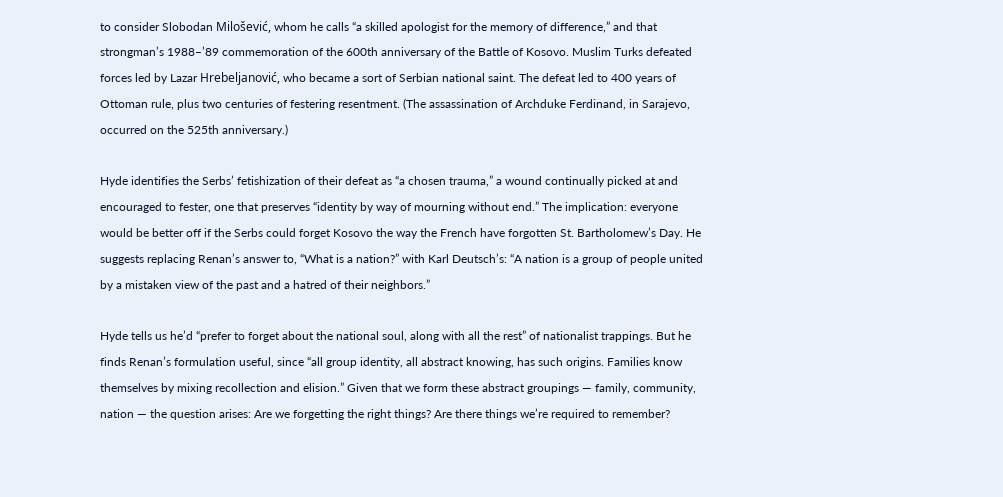to consider Slobodan Milošević, whom he calls “a skilled apologist for the memory of difference,” and that strongman’s 1988–’89 commemoration of the 600th anniversary of the Battle of Kosovo. Muslim Turks defeated forces led by Lazar Hrebeljanović, who became a sort of Serbian national saint. The defeat led to 400 years of Ottoman rule, plus two centuries of festering resentment. (The assassination of Archduke Ferdinand, in Sarajevo, occurred on the 525th anniversary.)

Hyde identifies the Serbs’ fetishization of their defeat as “a chosen trauma,” a wound continually picked at and encouraged to fester, one that preserves “identity by way of mourning without end.” The implication: everyone would be better off if the Serbs could forget Kosovo the way the French have forgotten St. Bartholomew’s Day. He suggests replacing Renan’s answer to, “What is a nation?” with Karl Deutsch’s: “A nation is a group of people united by a mistaken view of the past and a hatred of their neighbors.”

Hyde tells us he’d “prefer to forget about the national soul, along with all the rest” of nationalist trappings. But he finds Renan’s formulation useful, since “all group identity, all abstract knowing, has such origins. Families know themselves by mixing recollection and elision.” Given that we form these abstract groupings — family, community, nation — the question arises: Are we forgetting the right things? Are there things we’re required to remember?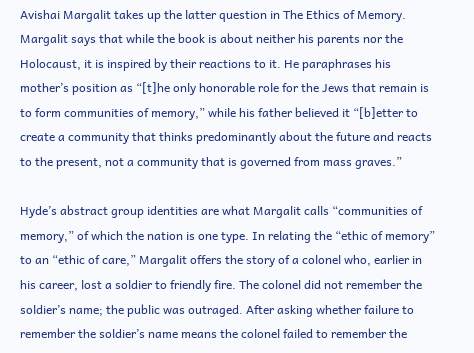Avishai Margalit takes up the latter question in The Ethics of Memory. Margalit says that while the book is about neither his parents nor the Holocaust, it is inspired by their reactions to it. He paraphrases his mother’s position as “[t]he only honorable role for the Jews that remain is to form communities of memory,” while his father believed it “[b]etter to create a community that thinks predominantly about the future and reacts to the present, not a community that is governed from mass graves.”

Hyde’s abstract group identities are what Margalit calls “communities of memory,” of which the nation is one type. In relating the “ethic of memory” to an “ethic of care,” Margalit offers the story of a colonel who, earlier in his career, lost a soldier to friendly fire. The colonel did not remember the soldier’s name; the public was outraged. After asking whether failure to remember the soldier’s name means the colonel failed to remember the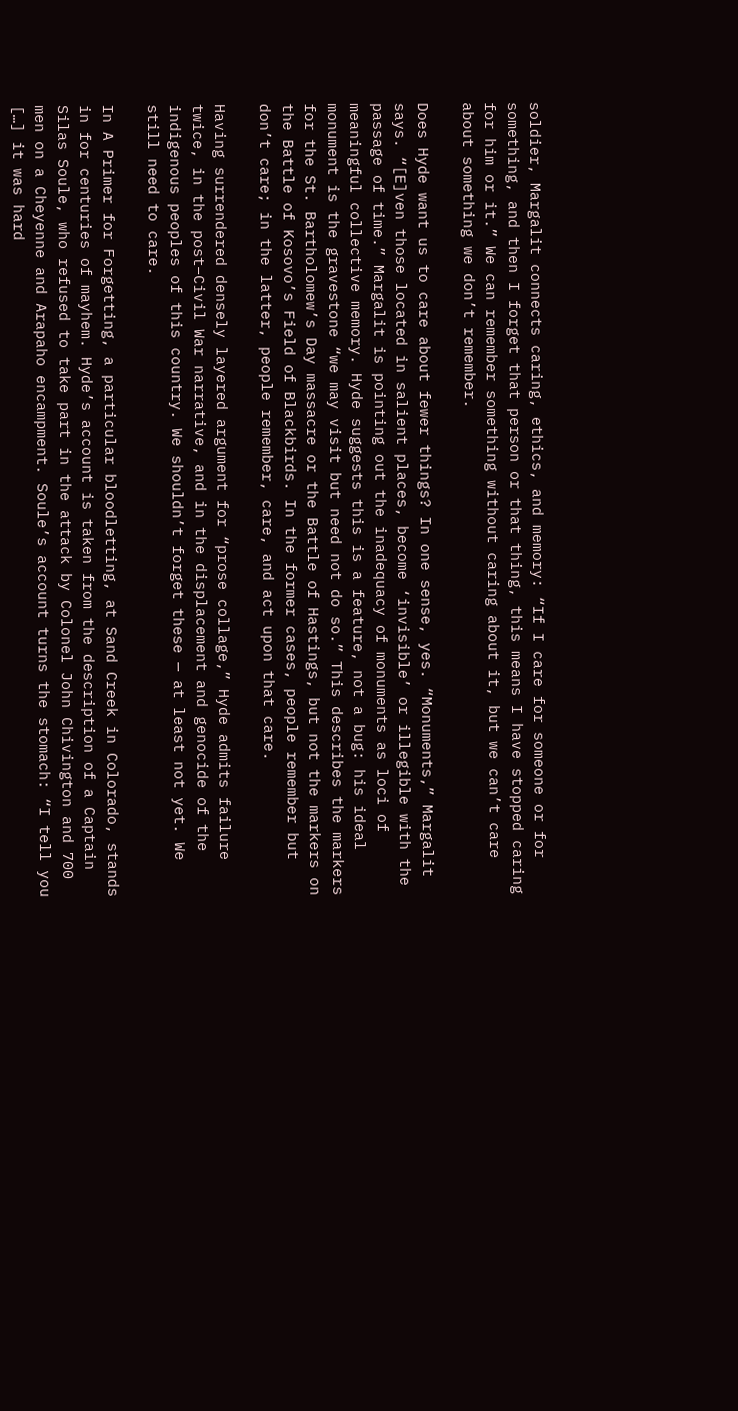soldier, Margalit connects caring, ethics, and memory: “If I care for someone or for something, and then I forget that person or that thing, this means I have stopped caring for him or it.” We can remember something without caring about it, but we can’t care about something we don’t remember.

Does Hyde want us to care about fewer things? In one sense, yes. “Monuments,” Margalit says. “[E]ven those located in salient places, become ‘invisible’ or illegible with the passage of time.” Margalit is pointing out the inadequacy of monuments as loci of meaningful collective memory. Hyde suggests this is a feature, not a bug: his ideal monument is the gravestone “we may visit but need not do so.” This describes the markers for the St. Bartholomew’s Day massacre or the Battle of Hastings, but not the markers on the Battle of Kosovo’s Field of Blackbirds. In the former cases, people remember but don’t care; in the latter, people remember, care, and act upon that care.

Having surrendered densely layered argument for “prose collage,” Hyde admits failure twice, in the post–Civil War narrative, and in the displacement and genocide of the indigenous peoples of this country. We shouldn’t forget these — at least not yet. We still need to care.

In A Primer for Forgetting, a particular bloodletting, at Sand Creek in Colorado, stands in for centuries of mayhem. Hyde’s account is taken from the description of a Captain Silas Soule, who refused to take part in the attack by Colonel John Chivington and 700 men on a Cheyenne and Arapaho encampment. Soule’s account turns the stomach: “I tell you […] it was hard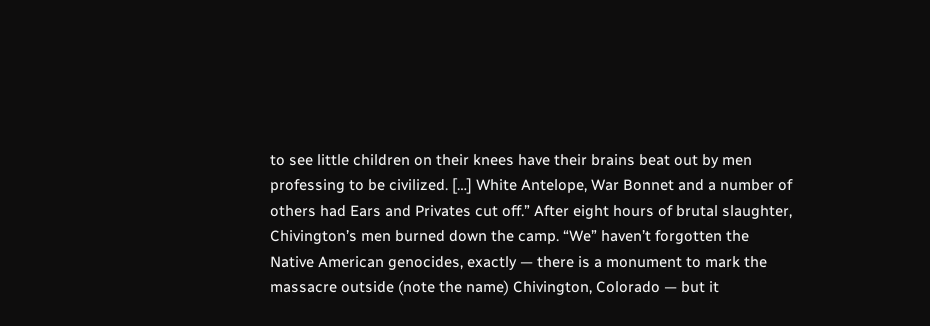to see little children on their knees have their brains beat out by men professing to be civilized. […] White Antelope, War Bonnet and a number of others had Ears and Privates cut off.” After eight hours of brutal slaughter, Chivington’s men burned down the camp. “We” haven’t forgotten the Native American genocides, exactly — there is a monument to mark the massacre outside (note the name) Chivington, Colorado — but it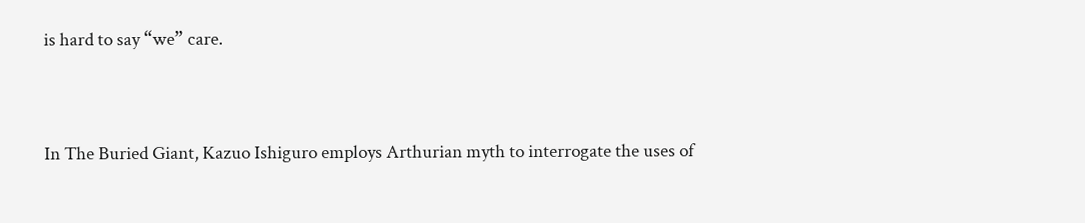is hard to say “we” care.


In The Buried Giant, Kazuo Ishiguro employs Arthurian myth to interrogate the uses of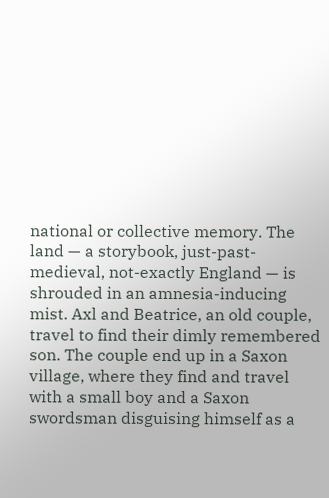national or collective memory. The land — a storybook, just-past-medieval, not-exactly England — is shrouded in an amnesia-inducing mist. Axl and Beatrice, an old couple, travel to find their dimly remembered son. The couple end up in a Saxon village, where they find and travel with a small boy and a Saxon swordsman disguising himself as a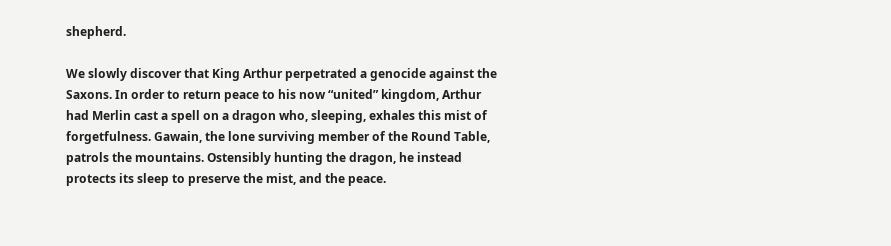shepherd.

We slowly discover that King Arthur perpetrated a genocide against the Saxons. In order to return peace to his now “united” kingdom, Arthur had Merlin cast a spell on a dragon who, sleeping, exhales this mist of forgetfulness. Gawain, the lone surviving member of the Round Table, patrols the mountains. Ostensibly hunting the dragon, he instead protects its sleep to preserve the mist, and the peace.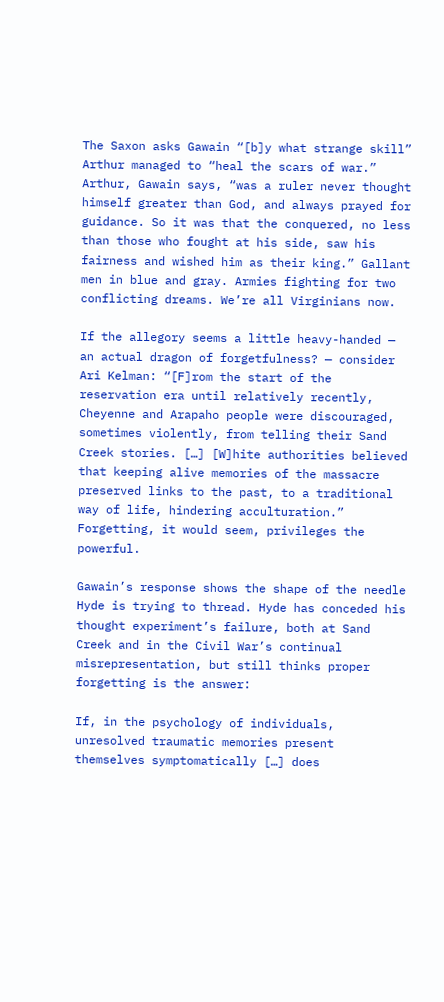The Saxon asks Gawain “[b]y what strange skill” Arthur managed to “heal the scars of war.” Arthur, Gawain says, “was a ruler never thought himself greater than God, and always prayed for guidance. So it was that the conquered, no less than those who fought at his side, saw his fairness and wished him as their king.” Gallant men in blue and gray. Armies fighting for two conflicting dreams. We’re all Virginians now.

If the allegory seems a little heavy-handed — an actual dragon of forgetfulness? — consider Ari Kelman: “[F]rom the start of the reservation era until relatively recently, Cheyenne and Arapaho people were discouraged, sometimes violently, from telling their Sand Creek stories. […] [W]hite authorities believed that keeping alive memories of the massacre preserved links to the past, to a traditional way of life, hindering acculturation.” Forgetting, it would seem, privileges the powerful.

Gawain’s response shows the shape of the needle Hyde is trying to thread. Hyde has conceded his thought experiment’s failure, both at Sand Creek and in the Civil War’s continual misrepresentation, but still thinks proper forgetting is the answer:

If, in the psychology of individuals, unresolved traumatic memories present themselves symptomatically […] does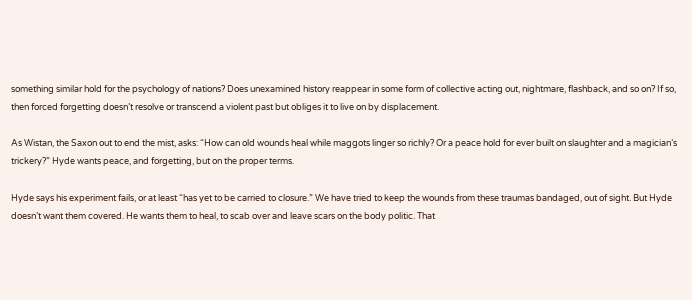something similar hold for the psychology of nations? Does unexamined history reappear in some form of collective acting out, nightmare, flashback, and so on? If so, then forced forgetting doesn’t resolve or transcend a violent past but obliges it to live on by displacement.

As Wistan, the Saxon out to end the mist, asks: “How can old wounds heal while maggots linger so richly? Or a peace hold for ever built on slaughter and a magician’s trickery?” Hyde wants peace, and forgetting, but on the proper terms.

Hyde says his experiment fails, or at least “has yet to be carried to closure.” We have tried to keep the wounds from these traumas bandaged, out of sight. But Hyde doesn’t want them covered. He wants them to heal, to scab over and leave scars on the body politic. That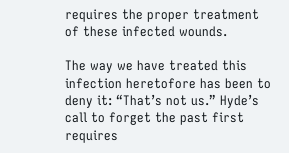requires the proper treatment of these infected wounds.

The way we have treated this infection heretofore has been to deny it: “That’s not us.” Hyde’s call to forget the past first requires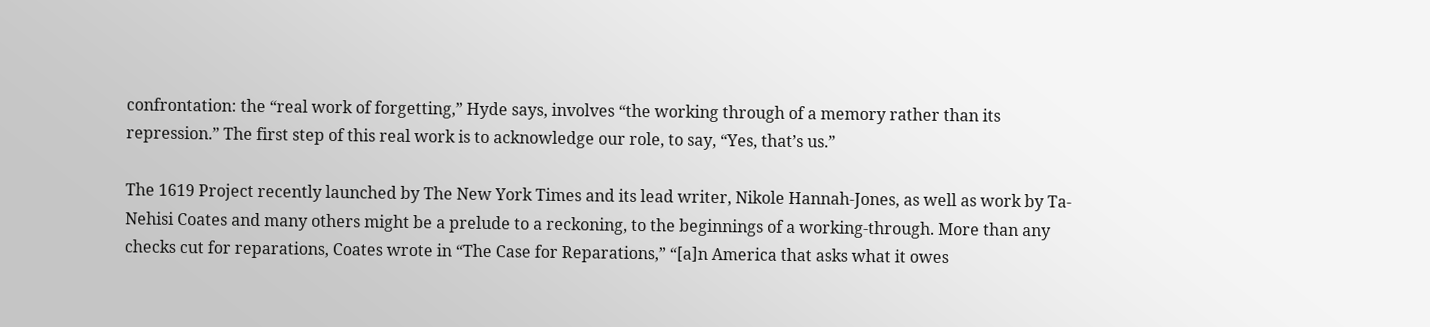confrontation: the “real work of forgetting,” Hyde says, involves “the working through of a memory rather than its repression.” The first step of this real work is to acknowledge our role, to say, “Yes, that’s us.”

The 1619 Project recently launched by The New York Times and its lead writer, Nikole Hannah-Jones, as well as work by Ta-Nehisi Coates and many others might be a prelude to a reckoning, to the beginnings of a working-through. More than any checks cut for reparations, Coates wrote in “The Case for Reparations,” “[a]n America that asks what it owes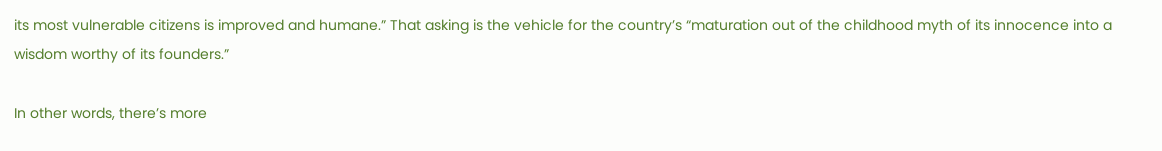its most vulnerable citizens is improved and humane.” That asking is the vehicle for the country’s “maturation out of the childhood myth of its innocence into a wisdom worthy of its founders.”

In other words, there’s more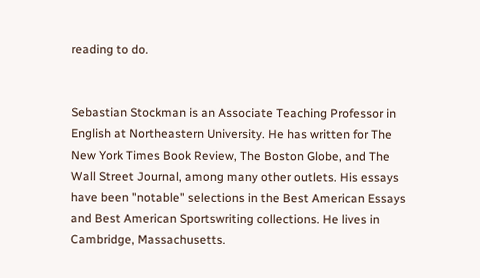reading to do.


Sebastian Stockman is an Associate Teaching Professor in English at Northeastern University. He has written for The New York Times Book Review, The Boston Globe, and The Wall Street Journal, among many other outlets. His essays have been "notable" selections in the Best American Essays and Best American Sportswriting collections. He lives in Cambridge, Massachusetts.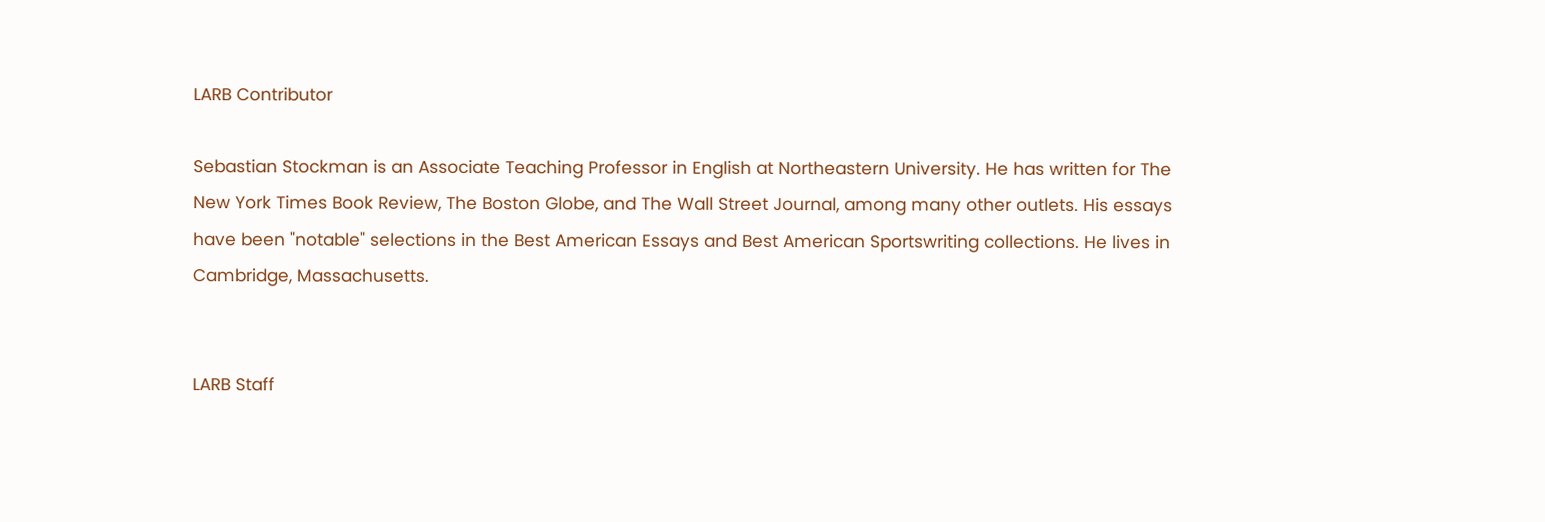LARB Contributor

Sebastian Stockman is an Associate Teaching Professor in English at Northeastern University. He has written for The New York Times Book Review, The Boston Globe, and The Wall Street Journal, among many other outlets. His essays have been "notable" selections in the Best American Essays and Best American Sportswriting collections. He lives in Cambridge, Massachusetts.


LARB Staff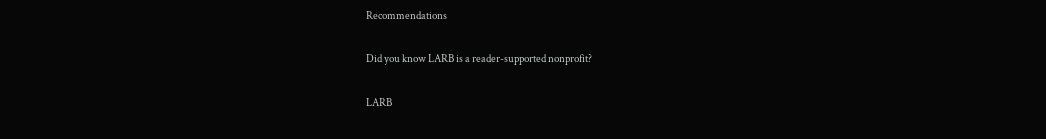Recommendations

Did you know LARB is a reader-supported nonprofit?

LARB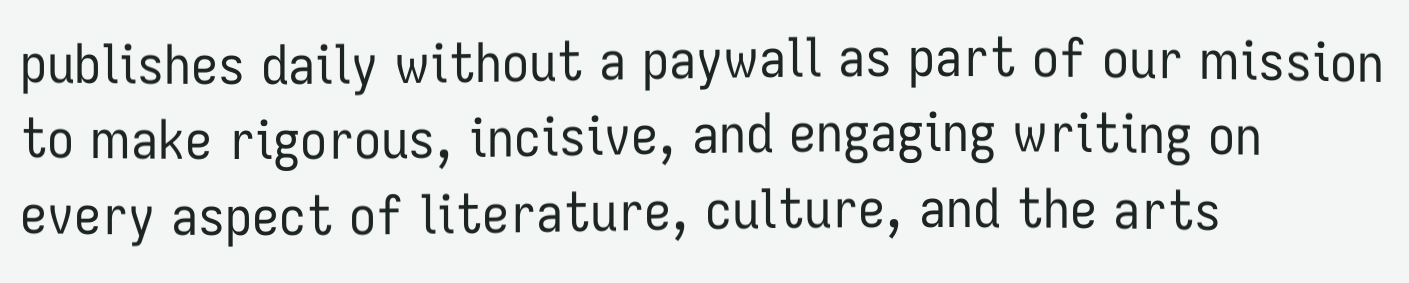publishes daily without a paywall as part of our mission to make rigorous, incisive, and engaging writing on every aspect of literature, culture, and the arts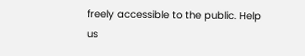freely accessible to the public. Help us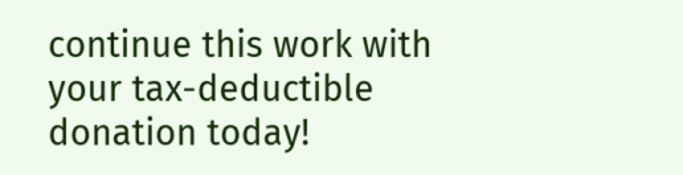continue this work with your tax-deductible donation today!